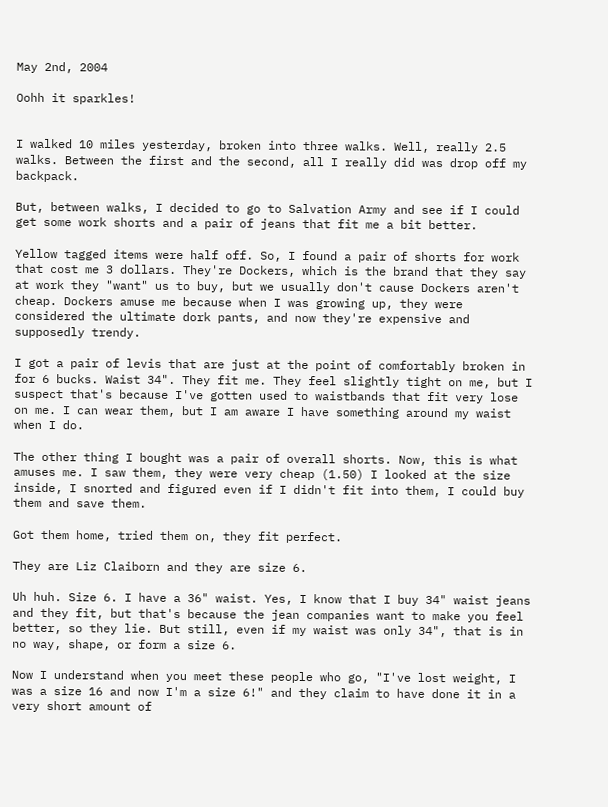May 2nd, 2004

Oohh it sparkles!


I walked 10 miles yesterday, broken into three walks. Well, really 2.5 walks. Between the first and the second, all I really did was drop off my backpack.

But, between walks, I decided to go to Salvation Army and see if I could get some work shorts and a pair of jeans that fit me a bit better.

Yellow tagged items were half off. So, I found a pair of shorts for work that cost me 3 dollars. They're Dockers, which is the brand that they say at work they "want" us to buy, but we usually don't cause Dockers aren't cheap. Dockers amuse me because when I was growing up, they were considered the ultimate dork pants, and now they're expensive and supposedly trendy.

I got a pair of levis that are just at the point of comfortably broken in for 6 bucks. Waist 34". They fit me. They feel slightly tight on me, but I suspect that's because I've gotten used to waistbands that fit very lose on me. I can wear them, but I am aware I have something around my waist when I do.

The other thing I bought was a pair of overall shorts. Now, this is what amuses me. I saw them, they were very cheap (1.50) I looked at the size inside, I snorted and figured even if I didn't fit into them, I could buy them and save them.

Got them home, tried them on, they fit perfect.

They are Liz Claiborn and they are size 6.

Uh huh. Size 6. I have a 36" waist. Yes, I know that I buy 34" waist jeans and they fit, but that's because the jean companies want to make you feel better, so they lie. But still, even if my waist was only 34", that is in no way, shape, or form a size 6.

Now I understand when you meet these people who go, "I've lost weight, I was a size 16 and now I'm a size 6!" and they claim to have done it in a very short amount of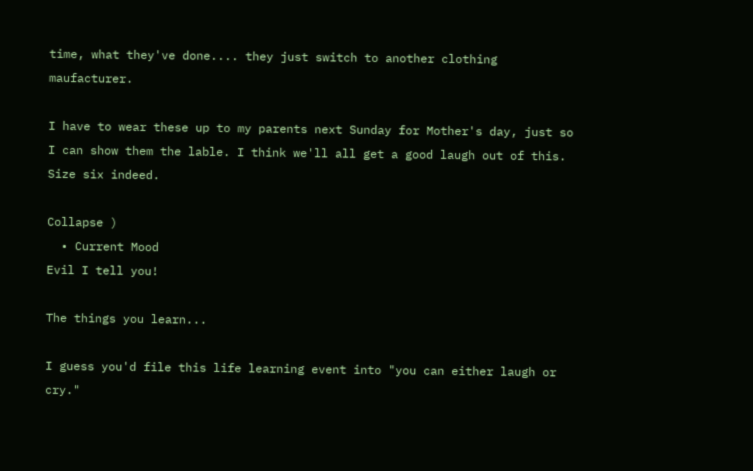time, what they've done.... they just switch to another clothing maufacturer.

I have to wear these up to my parents next Sunday for Mother's day, just so I can show them the lable. I think we'll all get a good laugh out of this. Size six indeed.

Collapse )
  • Current Mood
Evil I tell you!

The things you learn...

I guess you'd file this life learning event into "you can either laugh or cry."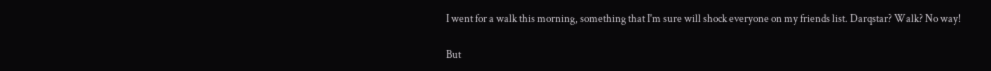I went for a walk this morning, something that I'm sure will shock everyone on my friends list. Darqstar? Walk? No way!

But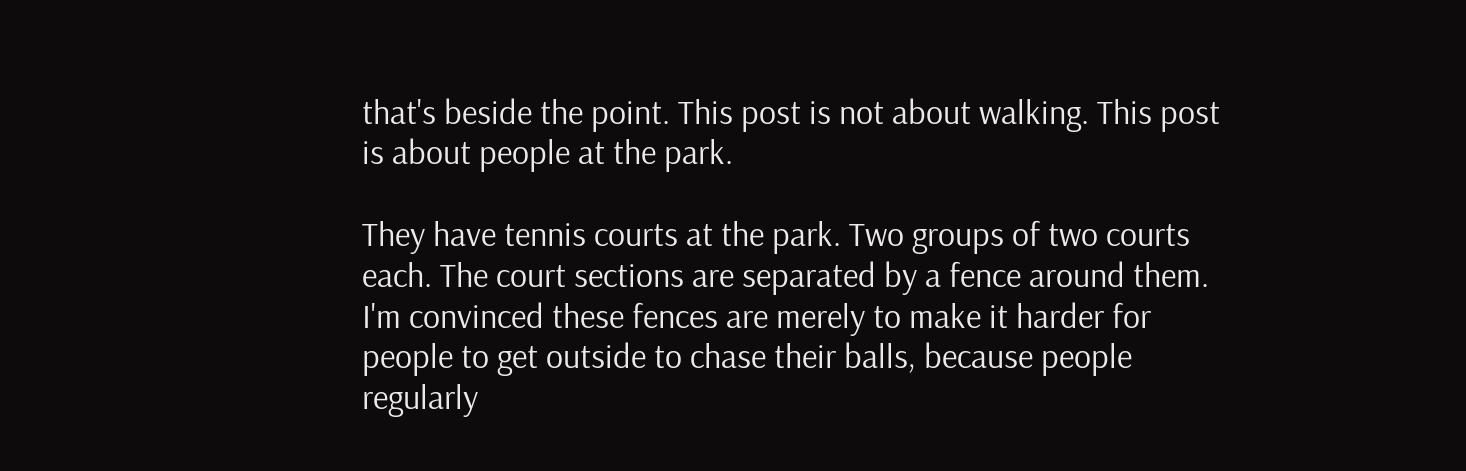that's beside the point. This post is not about walking. This post is about people at the park.

They have tennis courts at the park. Two groups of two courts each. The court sections are separated by a fence around them. I'm convinced these fences are merely to make it harder for people to get outside to chase their balls, because people regularly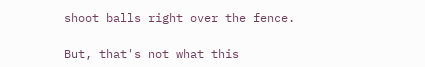shoot balls right over the fence.

But, that's not what this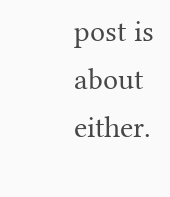post is about either.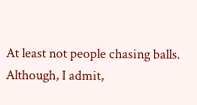At least not people chasing balls. Although, I admit,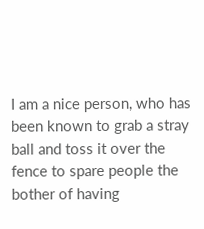I am a nice person, who has been known to grab a stray ball and toss it over the fence to spare people the bother of having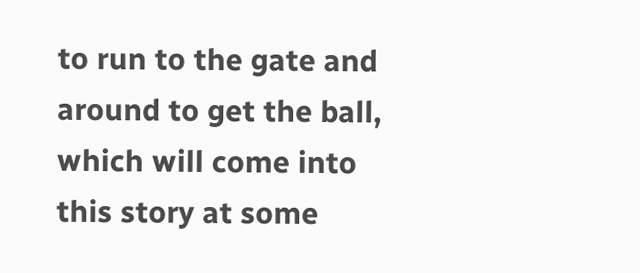to run to the gate and around to get the ball, which will come into this story at some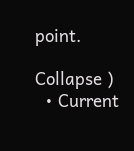point.

Collapse )
  • Current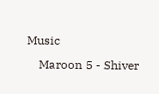Music
    Maroon 5 - Shiver